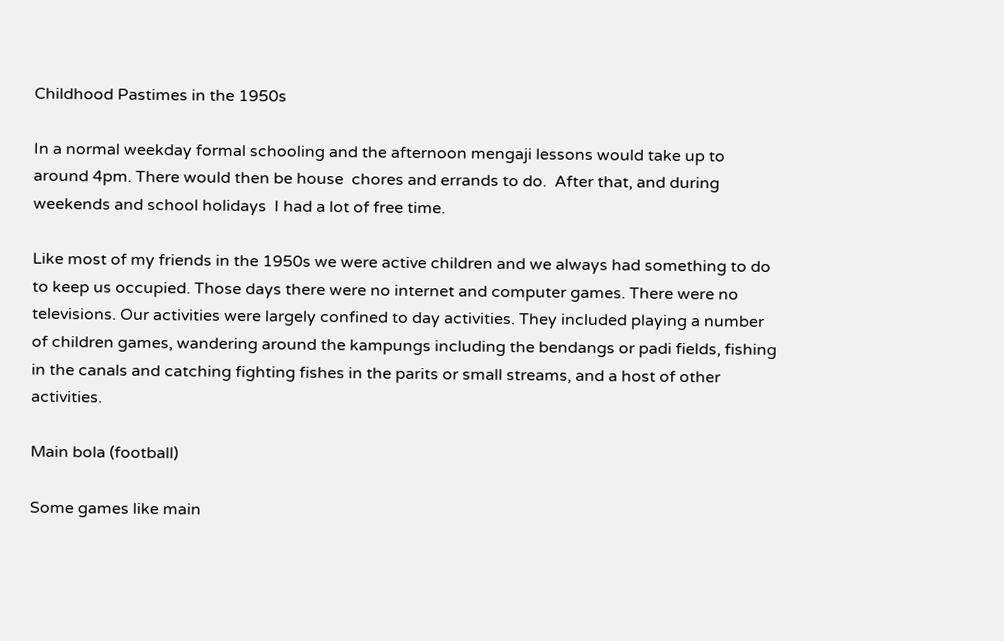Childhood Pastimes in the 1950s

In a normal weekday formal schooling and the afternoon mengaji lessons would take up to around 4pm. There would then be house  chores and errands to do.  After that, and during weekends and school holidays  I had a lot of free time.

Like most of my friends in the 1950s we were active children and we always had something to do to keep us occupied. Those days there were no internet and computer games. There were no televisions. Our activities were largely confined to day activities. They included playing a number of children games, wandering around the kampungs including the bendangs or padi fields, fishing in the canals and catching fighting fishes in the parits or small streams, and a host of other activities.

Main bola (football)

Some games like main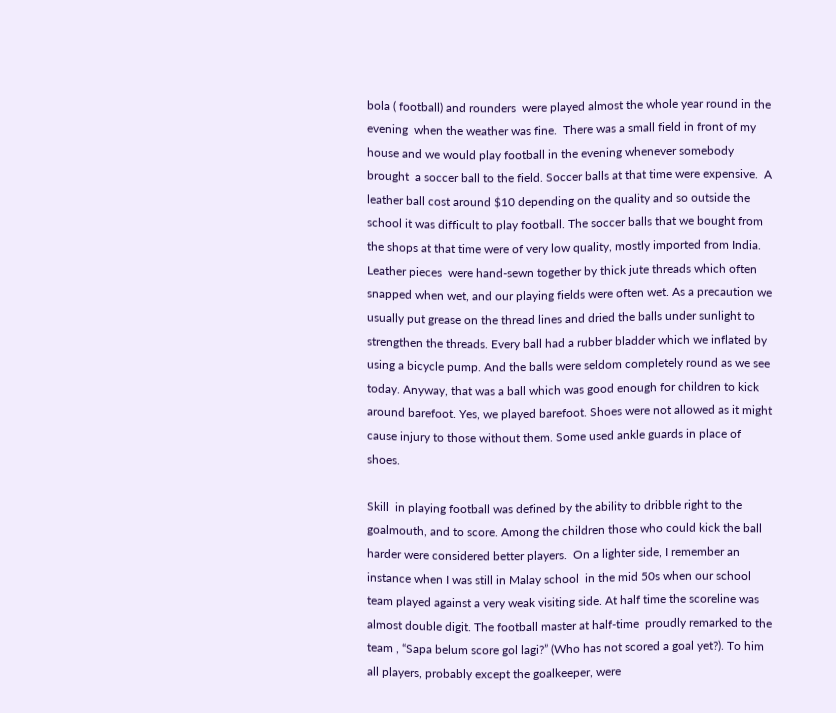bola ( football) and rounders  were played almost the whole year round in the evening  when the weather was fine.  There was a small field in front of my house and we would play football in the evening whenever somebody brought  a soccer ball to the field. Soccer balls at that time were expensive.  A  leather ball cost around $10 depending on the quality and so outside the school it was difficult to play football. The soccer balls that we bought from the shops at that time were of very low quality, mostly imported from India. Leather pieces  were hand-sewn together by thick jute threads which often snapped when wet, and our playing fields were often wet. As a precaution we usually put grease on the thread lines and dried the balls under sunlight to strengthen the threads. Every ball had a rubber bladder which we inflated by using a bicycle pump. And the balls were seldom completely round as we see today. Anyway, that was a ball which was good enough for children to kick around barefoot. Yes, we played barefoot. Shoes were not allowed as it might cause injury to those without them. Some used ankle guards in place of shoes.

Skill  in playing football was defined by the ability to dribble right to the goalmouth, and to score. Among the children those who could kick the ball harder were considered better players.  On a lighter side, I remember an instance when I was still in Malay school  in the mid 50s when our school team played against a very weak visiting side. At half time the scoreline was almost double digit. The football master at half-time  proudly remarked to the team , “Sapa belum score gol lagi?” (Who has not scored a goal yet?). To him all players, probably except the goalkeeper, were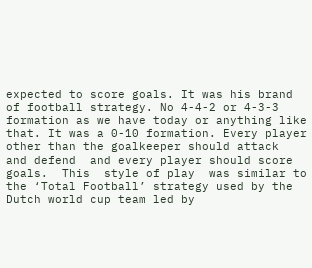expected to score goals. It was his brand of football strategy. No 4-4-2 or 4-3-3 formation as we have today or anything like that. It was a 0-10 formation. Every player other than the goalkeeper should attack  and defend  and every player should score goals.  This  style of play  was similar to the ‘Total Football’ strategy used by the Dutch world cup team led by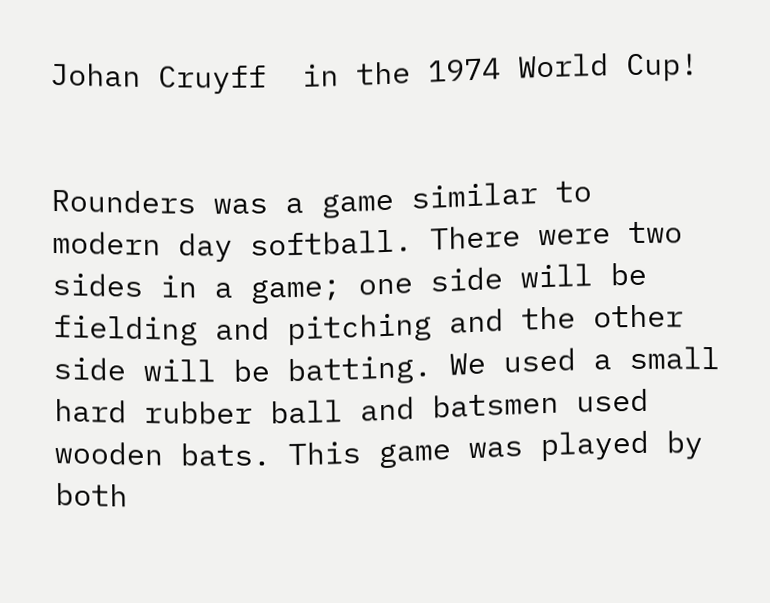Johan Cruyff  in the 1974 World Cup!


Rounders was a game similar to  modern day softball. There were two sides in a game; one side will be fielding and pitching and the other side will be batting. We used a small hard rubber ball and batsmen used wooden bats. This game was played by both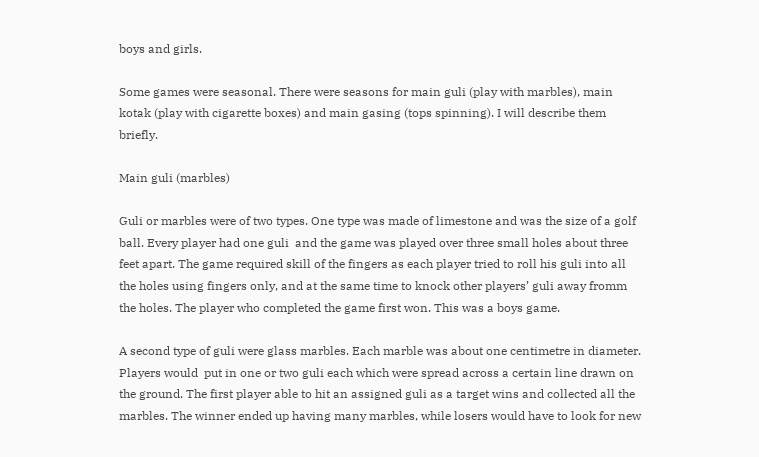boys and girls.

Some games were seasonal. There were seasons for main guli (play with marbles), main kotak (play with cigarette boxes) and main gasing (tops spinning). I will describe them briefly.

Main guli (marbles)

Guli or marbles were of two types. One type was made of limestone and was the size of a golf ball. Every player had one guli  and the game was played over three small holes about three feet apart. The game required skill of the fingers as each player tried to roll his guli into all the holes using fingers only, and at the same time to knock other players’ guli away fromm the holes. The player who completed the game first won. This was a boys game.

A second type of guli were glass marbles. Each marble was about one centimetre in diameter. Players would  put in one or two guli each which were spread across a certain line drawn on the ground. The first player able to hit an assigned guli as a target wins and collected all the marbles. The winner ended up having many marbles, while losers would have to look for new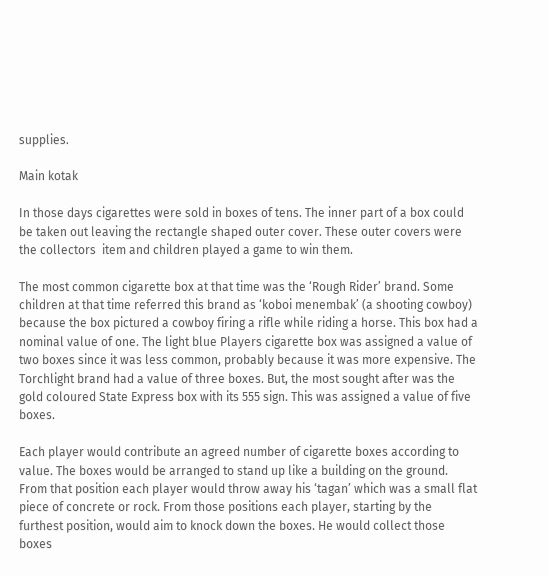supplies.

Main kotak

In those days cigarettes were sold in boxes of tens. The inner part of a box could be taken out leaving the rectangle shaped outer cover. These outer covers were the collectors  item and children played a game to win them.

The most common cigarette box at that time was the ‘Rough Rider’ brand. Some children at that time referred this brand as ‘koboi menembak’ (a shooting cowboy) because the box pictured a cowboy firing a rifle while riding a horse. This box had a nominal value of one. The light blue Players cigarette box was assigned a value of two boxes since it was less common, probably because it was more expensive. The Torchlight brand had a value of three boxes. But, the most sought after was the gold coloured State Express box with its 555 sign. This was assigned a value of five boxes.

Each player would contribute an agreed number of cigarette boxes according to value. The boxes would be arranged to stand up like a building on the ground. From that position each player would throw away his ‘tagan’ which was a small flat piece of concrete or rock. From those positions each player, starting by the furthest position, would aim to knock down the boxes. He would collect those boxes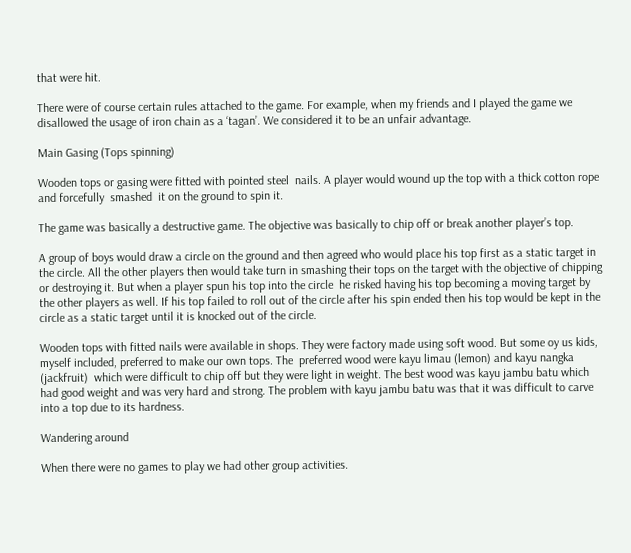that were hit.

There were of course certain rules attached to the game. For example, when my friends and I played the game we disallowed the usage of iron chain as a ‘tagan’. We considered it to be an unfair advantage.

Main Gasing (Tops spinning)

Wooden tops or gasing were fitted with pointed steel  nails. A player would wound up the top with a thick cotton rope and forcefully  smashed  it on the ground to spin it.

The game was basically a destructive game. The objective was basically to chip off or break another player’s top.

A group of boys would draw a circle on the ground and then agreed who would place his top first as a static target in the circle. All the other players then would take turn in smashing their tops on the target with the objective of chipping or destroying it. But when a player spun his top into the circle  he risked having his top becoming a moving target by the other players as well. If his top failed to roll out of the circle after his spin ended then his top would be kept in the circle as a static target until it is knocked out of the circle.

Wooden tops with fitted nails were available in shops. They were factory made using soft wood. But some oy us kids, myself included, preferred to make our own tops. The  preferred wood were kayu limau (lemon) and kayu nangka (jackfruit)  which were difficult to chip off but they were light in weight. The best wood was kayu jambu batu which had good weight and was very hard and strong. The problem with kayu jambu batu was that it was difficult to carve into a top due to its hardness.

Wandering around

When there were no games to play we had other group activities.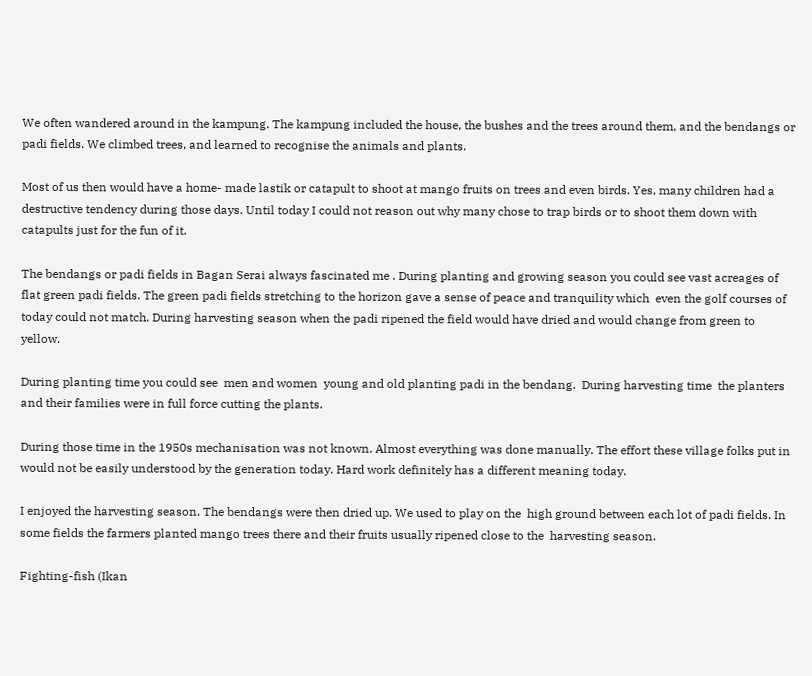We often wandered around in the kampung. The kampung included the house, the bushes and the trees around them, and the bendangs or padi fields. We climbed trees, and learned to recognise the animals and plants.

Most of us then would have a home- made lastik or catapult to shoot at mango fruits on trees and even birds. Yes, many children had a destructive tendency during those days. Until today I could not reason out why many chose to trap birds or to shoot them down with catapults just for the fun of it.

The bendangs or padi fields in Bagan Serai always fascinated me . During planting and growing season you could see vast acreages of flat green padi fields. The green padi fields stretching to the horizon gave a sense of peace and tranquility which  even the golf courses of today could not match. During harvesting season when the padi ripened the field would have dried and would change from green to yellow.

During planting time you could see  men and women  young and old planting padi in the bendang.  During harvesting time  the planters and their families were in full force cutting the plants.

During those time in the 1950s mechanisation was not known. Almost everything was done manually. The effort these village folks put in would not be easily understood by the generation today. Hard work definitely has a different meaning today.

I enjoyed the harvesting season. The bendangs were then dried up. We used to play on the  high ground between each lot of padi fields. In some fields the farmers planted mango trees there and their fruits usually ripened close to the  harvesting season.

Fighting-fish (Ikan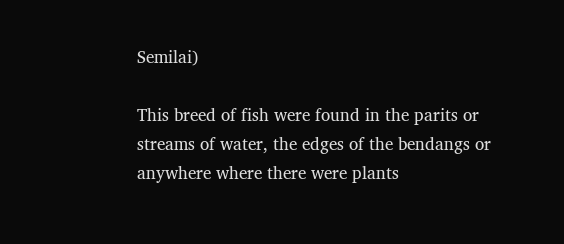Semilai)

This breed of fish were found in the parits or streams of water, the edges of the bendangs or anywhere where there were plants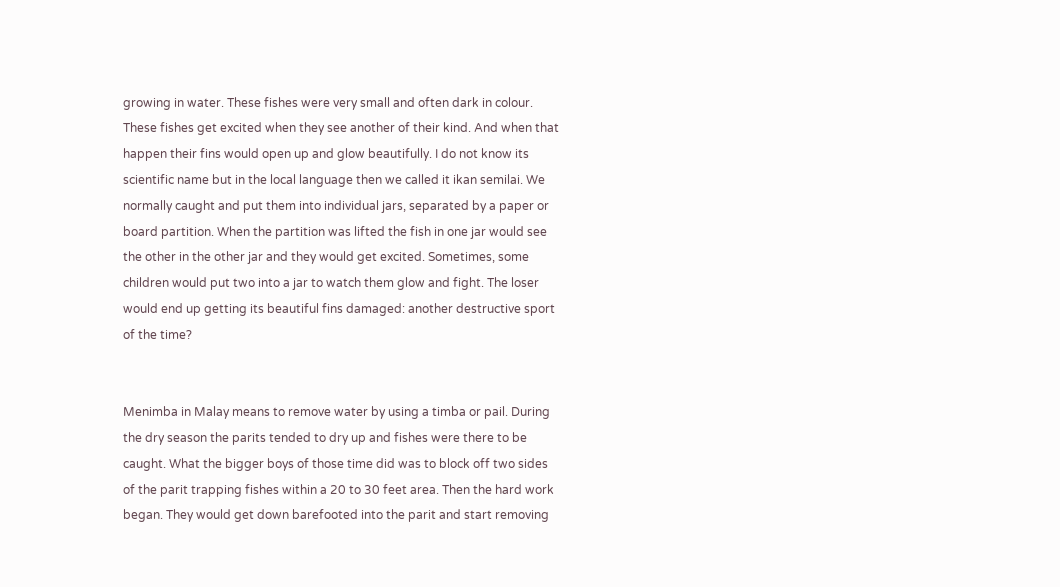growing in water. These fishes were very small and often dark in colour. These fishes get excited when they see another of their kind. And when that happen their fins would open up and glow beautifully. I do not know its scientific name but in the local language then we called it ikan semilai. We normally caught and put them into individual jars, separated by a paper or board partition. When the partition was lifted the fish in one jar would see the other in the other jar and they would get excited. Sometimes, some children would put two into a jar to watch them glow and fight. The loser would end up getting its beautiful fins damaged: another destructive sport of the time?


Menimba in Malay means to remove water by using a timba or pail. During the dry season the parits tended to dry up and fishes were there to be caught. What the bigger boys of those time did was to block off two sides of the parit trapping fishes within a 20 to 30 feet area. Then the hard work began. They would get down barefooted into the parit and start removing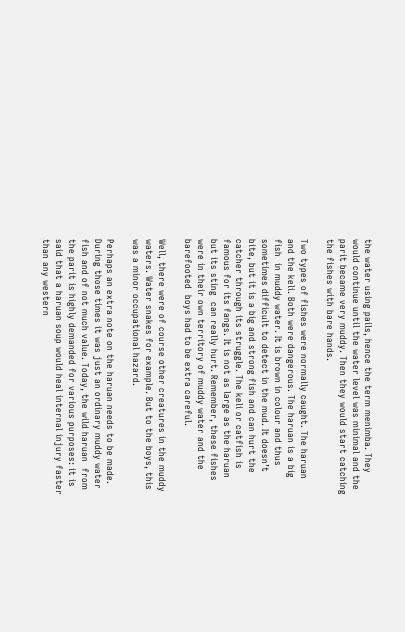the water using pails, hence the term menimba. They would continue until the water level was minimal and the parit became very muddy. Then they would start catching the fishes with bare hands.

Two types of fishes were normally caught. The haruan and the keli. Both were dangerous. The haruan is a big fish  in muddy water. It is brown in colour and thus sometimes difficult to detect in the mud. It doesn’t bite, but it is a big and strong fish and can hurt the catcher through its struggle. The keli or catfish is famous for its fangs. It is not as large as the haruan but its sting  can really hurt. Remember, these fishes were in their own territory of muddy water and the barefooted  boys had to be extra careful.

Well, there were of course other creatures in the muddy waters. Water snakes for example. But to the boys, this was a minor occupational hazard.

Perhaps an extra note on the haruan needs to be made. During those times it was just an ordinary muddy water fish and of not much value. Today, the wild haruan  from the parit is highly demanded for various purposes: it is said that a haruan soup would heal internal injury faster than any western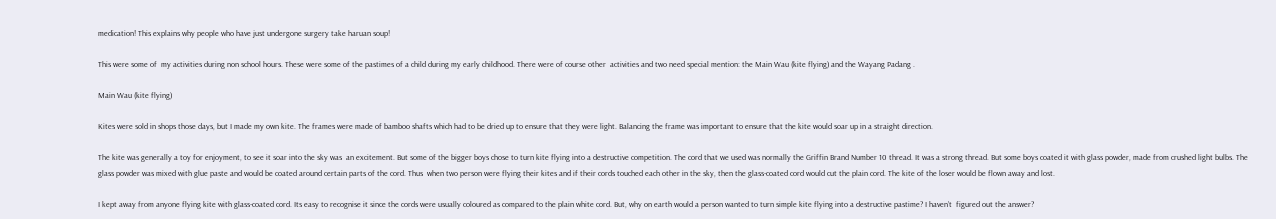medication! This explains why people who have just undergone surgery take haruan soup!

This were some of  my activities during non school hours. These were some of the pastimes of a child during my early childhood. There were of course other  activities and two need special mention: the Main Wau (kite flying) and the Wayang Padang .

Main Wau (kite flying)

Kites were sold in shops those days, but I made my own kite. The frames were made of bamboo shafts which had to be dried up to ensure that they were light. Balancing the frame was important to ensure that the kite would soar up in a straight direction.

The kite was generally a toy for enjoyment, to see it soar into the sky was  an excitement. But some of the bigger boys chose to turn kite flying into a destructive competition. The cord that we used was normally the Griffin Brand Number 10 thread. It was a strong thread. But some boys coated it with glass powder, made from crushed light bulbs. The glass powder was mixed with glue paste and would be coated around certain parts of the cord. Thus  when two person were flying their kites and if their cords touched each other in the sky, then the glass-coated cord would cut the plain cord. The kite of the loser would be flown away and lost.

I kept away from anyone flying kite with glass-coated cord. Its easy to recognise it since the cords were usually coloured as compared to the plain white cord. But, why on earth would a person wanted to turn simple kite flying into a destructive pastime? I haven’t  figured out the answer?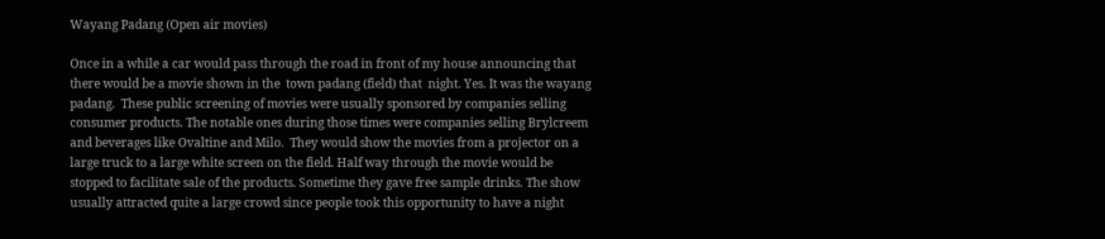Wayang Padang (Open air movies)

Once in a while a car would pass through the road in front of my house announcing that there would be a movie shown in the  town padang (field) that  night. Yes. It was the wayang padang.  These public screening of movies were usually sponsored by companies selling consumer products. The notable ones during those times were companies selling Brylcreem and beverages like Ovaltine and Milo.  They would show the movies from a projector on a large truck to a large white screen on the field. Half way through the movie would be stopped to facilitate sale of the products. Sometime they gave free sample drinks. The show usually attracted quite a large crowd since people took this opportunity to have a night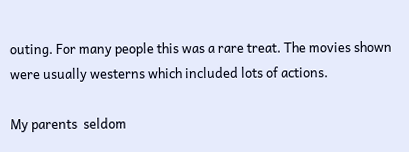outing. For many people this was a rare treat. The movies shown were usually westerns which included lots of actions.

My parents  seldom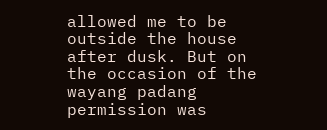allowed me to be outside the house after dusk. But on the occasion of the wayang padang permission was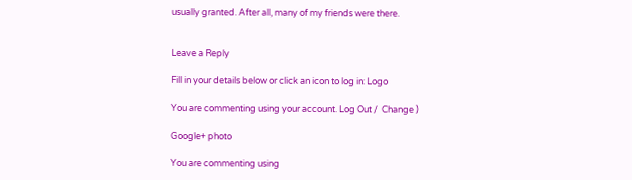usually granted. After all, many of my friends were there.


Leave a Reply

Fill in your details below or click an icon to log in: Logo

You are commenting using your account. Log Out /  Change )

Google+ photo

You are commenting using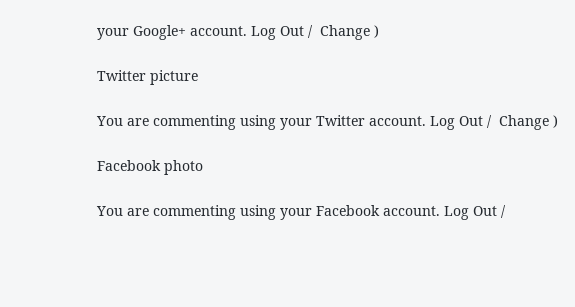your Google+ account. Log Out /  Change )

Twitter picture

You are commenting using your Twitter account. Log Out /  Change )

Facebook photo

You are commenting using your Facebook account. Log Out /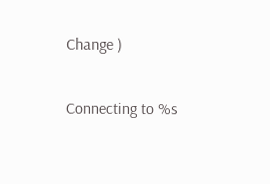Change )

Connecting to %s